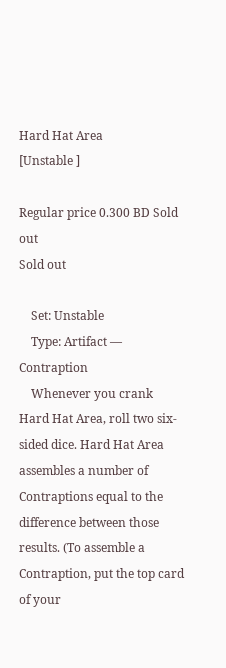Hard Hat Area
[Unstable ]

Regular price 0.300 BD Sold out
Sold out

    Set: Unstable
    Type: Artifact — Contraption
    Whenever you crank Hard Hat Area, roll two six-sided dice. Hard Hat Area assembles a number of Contraptions equal to the difference between those results. (To assemble a Contraption, put the top card of your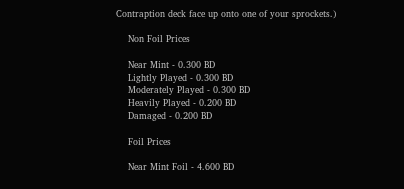Contraption deck face up onto one of your sprockets.)

    Non Foil Prices

    Near Mint - 0.300 BD
    Lightly Played - 0.300 BD
    Moderately Played - 0.300 BD
    Heavily Played - 0.200 BD
    Damaged - 0.200 BD

    Foil Prices

    Near Mint Foil - 4.600 BD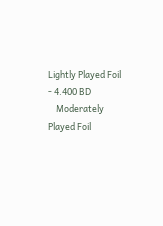Lightly Played Foil - 4.400 BD
    Moderately Played Foil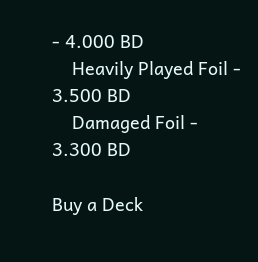- 4.000 BD
    Heavily Played Foil - 3.500 BD
    Damaged Foil - 3.300 BD

Buy a Deck